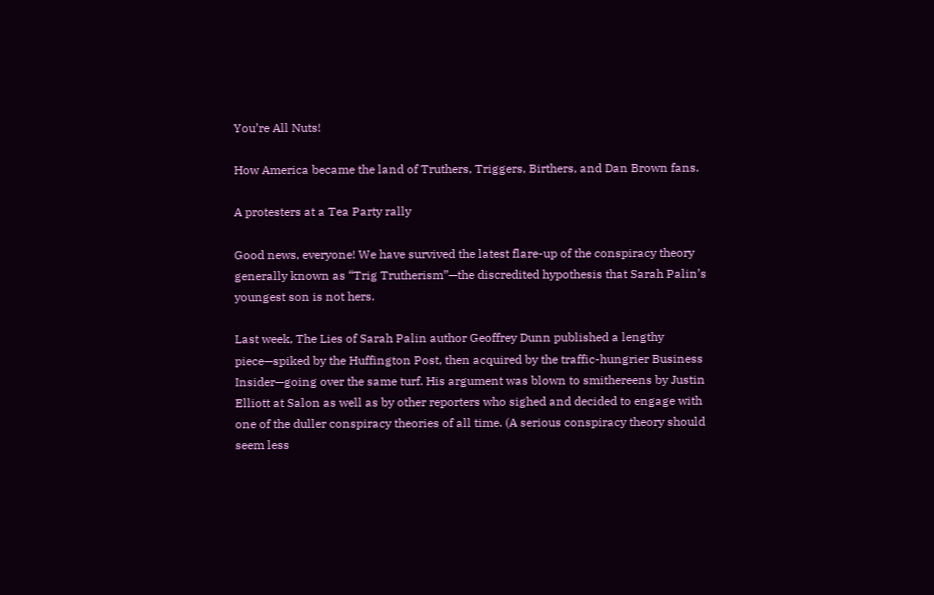You’re All Nuts!

How America became the land of Truthers, Triggers, Birthers, and Dan Brown fans.

A protesters at a Tea Party rally

Good news, everyone! We have survived the latest flare-up of the conspiracy theory generally known as “Trig Trutherism”—the discredited hypothesis that Sarah Palin’s youngest son is not hers.

Last week, The Lies of Sarah Palin author Geoffrey Dunn published a lengthy piece—spiked by the Huffington Post, then acquired by the traffic-hungrier Business Insider—going over the same turf. His argument was blown to smithereens by Justin Elliott at Salon as well as by other reporters who sighed and decided to engage with one of the duller conspiracy theories of all time. (A serious conspiracy theory should seem less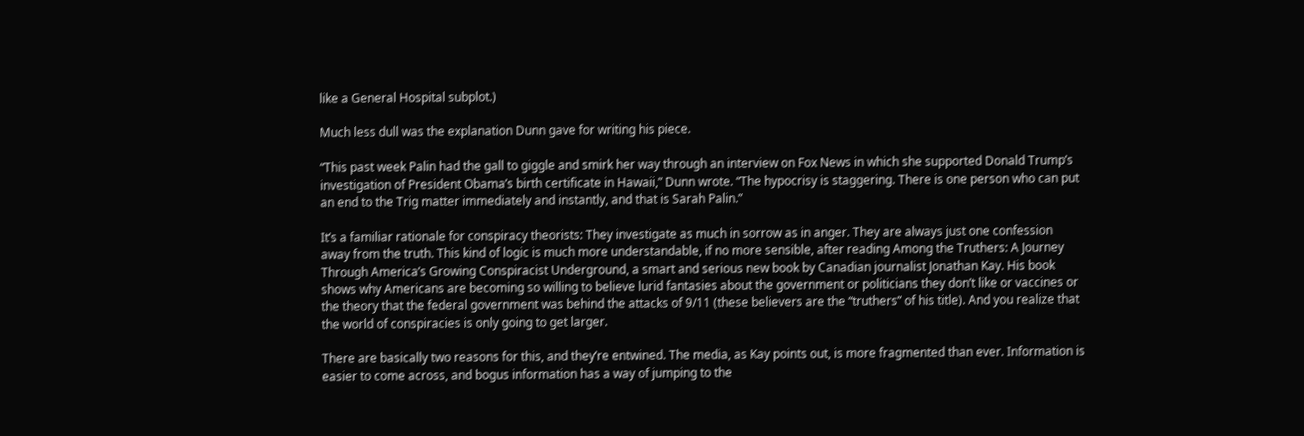like a General Hospital subplot.)

Much less dull was the explanation Dunn gave for writing his piece.

“This past week Palin had the gall to giggle and smirk her way through an interview on Fox News in which she supported Donald Trump’s investigation of President Obama’s birth certificate in Hawaii,” Dunn wrote. “The hypocrisy is staggering. There is one person who can put an end to the Trig matter immediately and instantly, and that is Sarah Palin.”

It’s a familiar rationale for conspiracy theorists: They investigate as much in sorrow as in anger. They are always just one confession away from the truth. This kind of logic is much more understandable, if no more sensible, after reading Among the Truthers: A Journey Through America’s Growing Conspiracist Underground, a smart and serious new book by Canadian journalist Jonathan Kay. His book shows why Americans are becoming so willing to believe lurid fantasies about the government or politicians they don’t like or vaccines or the theory that the federal government was behind the attacks of 9/11 (these believers are the “truthers” of his title). And you realize that the world of conspiracies is only going to get larger.

There are basically two reasons for this, and they’re entwined. The media, as Kay points out, is more fragmented than ever. Information is easier to come across, and bogus information has a way of jumping to the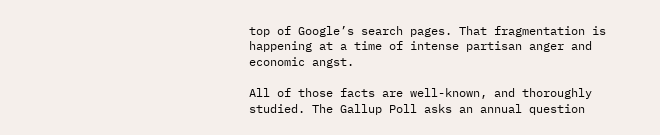top of Google’s search pages. That fragmentation is happening at a time of intense partisan anger and economic angst.

All of those facts are well-known, and thoroughly studied. The Gallup Poll asks an annual question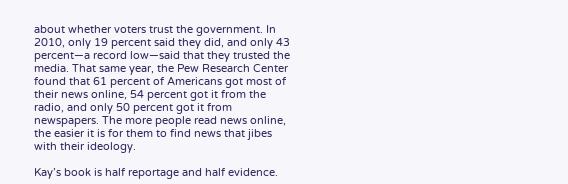about whether voters trust the government. In 2010, only 19 percent said they did, and only 43 percent—a record low—said that they trusted the media. That same year, the Pew Research Center found that 61 percent of Americans got most of their news online, 54 percent got it from the radio, and only 50 percent got it from newspapers. The more people read news online, the easier it is for them to find news that jibes with their ideology.

Kay’s book is half reportage and half evidence.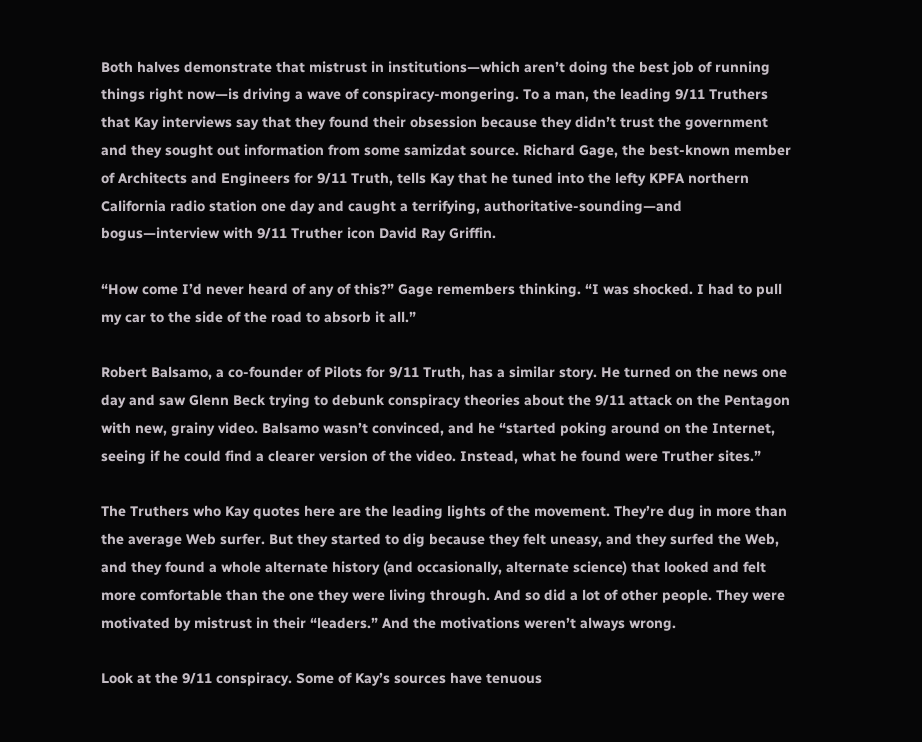Both halves demonstrate that mistrust in institutions—which aren’t doing the best job of running things right now—is driving a wave of conspiracy-mongering. To a man, the leading 9/11 Truthers that Kay interviews say that they found their obsession because they didn’t trust the government and they sought out information from some samizdat source. Richard Gage, the best-known member of Architects and Engineers for 9/11 Truth, tells Kay that he tuned into the lefty KPFA northern California radio station one day and caught a terrifying, authoritative-sounding—and bogus—interview with 9/11 Truther icon David Ray Griffin.

“How come I’d never heard of any of this?” Gage remembers thinking. “I was shocked. I had to pull my car to the side of the road to absorb it all.”

Robert Balsamo, a co-founder of Pilots for 9/11 Truth, has a similar story. He turned on the news one day and saw Glenn Beck trying to debunk conspiracy theories about the 9/11 attack on the Pentagon with new, grainy video. Balsamo wasn’t convinced, and he “started poking around on the Internet, seeing if he could find a clearer version of the video. Instead, what he found were Truther sites.”

The Truthers who Kay quotes here are the leading lights of the movement. They’re dug in more than the average Web surfer. But they started to dig because they felt uneasy, and they surfed the Web, and they found a whole alternate history (and occasionally, alternate science) that looked and felt more comfortable than the one they were living through. And so did a lot of other people. They were motivated by mistrust in their “leaders.” And the motivations weren’t always wrong.

Look at the 9/11 conspiracy. Some of Kay’s sources have tenuous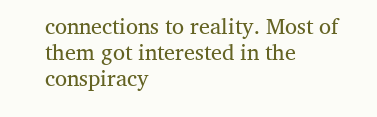connections to reality. Most of them got interested in the conspiracy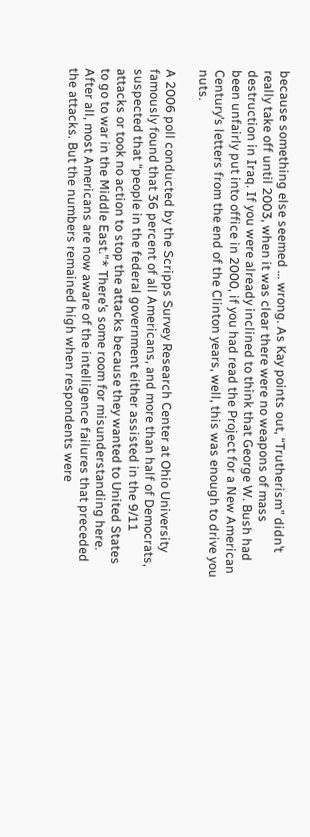because something else seemed … wrong. As Kay points out, “Trutherism” didn’t really take off until 2003, when it was clear there were no weapons of mass destruction in Iraq. If you were already inclined to think that George W. Bush had been unfairly put into office in 2000, if you had read the Project for a New American Century’s letters from the end of the Clinton years, well, this was enough to drive you nuts.

A 2006 poll conducted by the Scripps Survey Research Center at Ohio University famously found that 36 percent of all Americans, and more than half of Democrats, suspected that “people in the federal government either assisted in the 9/11 attacks or took no action to stop the attacks because they wanted to United States to go to war in the Middle East.”* There’s some room for misunderstanding here. After all, most Americans are now aware of the intelligence failures that preceded the attacks. But the numbers remained high when respondents were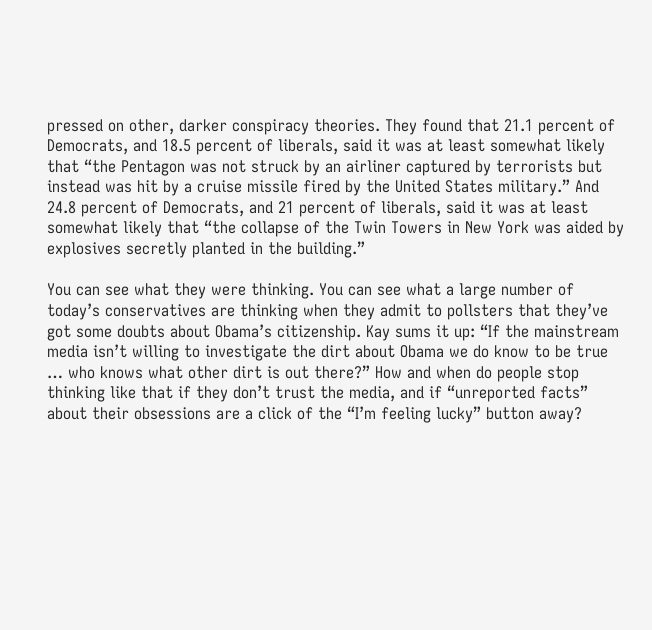pressed on other, darker conspiracy theories. They found that 21.1 percent of Democrats, and 18.5 percent of liberals, said it was at least somewhat likely that “the Pentagon was not struck by an airliner captured by terrorists but instead was hit by a cruise missile fired by the United States military.” And 24.8 percent of Democrats, and 21 percent of liberals, said it was at least somewhat likely that “the collapse of the Twin Towers in New York was aided by explosives secretly planted in the building.”

You can see what they were thinking. You can see what a large number of today’s conservatives are thinking when they admit to pollsters that they’ve got some doubts about Obama’s citizenship. Kay sums it up: “If the mainstream media isn’t willing to investigate the dirt about Obama we do know to be true … who knows what other dirt is out there?” How and when do people stop thinking like that if they don’t trust the media, and if “unreported facts” about their obsessions are a click of the “I’m feeling lucky” button away?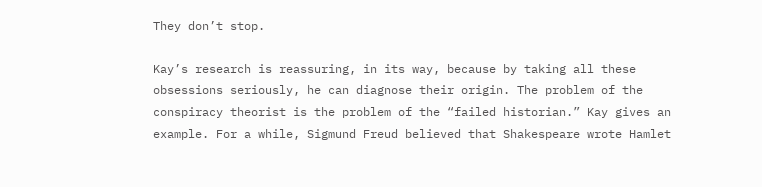They don’t stop.

Kay’s research is reassuring, in its way, because by taking all these obsessions seriously, he can diagnose their origin. The problem of the conspiracy theorist is the problem of the “failed historian.” Kay gives an example. For a while, Sigmund Freud believed that Shakespeare wrote Hamlet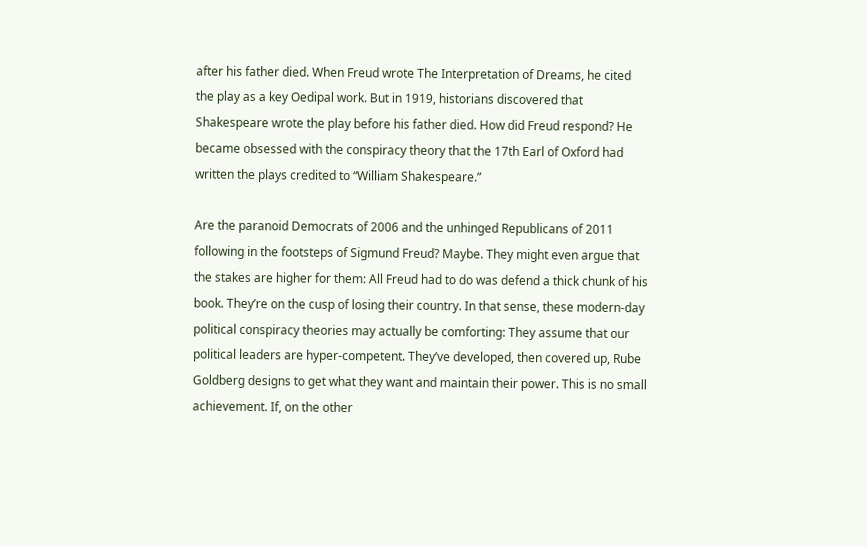after his father died. When Freud wrote The Interpretation of Dreams, he cited the play as a key Oedipal work. But in 1919, historians discovered that Shakespeare wrote the play before his father died. How did Freud respond? He became obsessed with the conspiracy theory that the 17th Earl of Oxford had written the plays credited to “William Shakespeare.”

Are the paranoid Democrats of 2006 and the unhinged Republicans of 2011 following in the footsteps of Sigmund Freud? Maybe. They might even argue that the stakes are higher for them: All Freud had to do was defend a thick chunk of his book. They’re on the cusp of losing their country. In that sense, these modern-day political conspiracy theories may actually be comforting: They assume that our political leaders are hyper-competent. They’ve developed, then covered up, Rube Goldberg designs to get what they want and maintain their power. This is no small achievement. If, on the other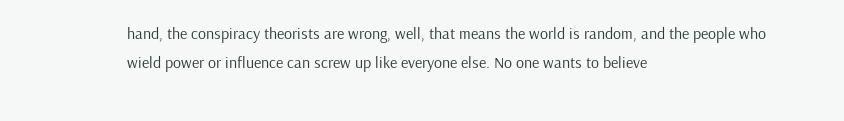hand, the conspiracy theorists are wrong, well, that means the world is random, and the people who wield power or influence can screw up like everyone else. No one wants to believe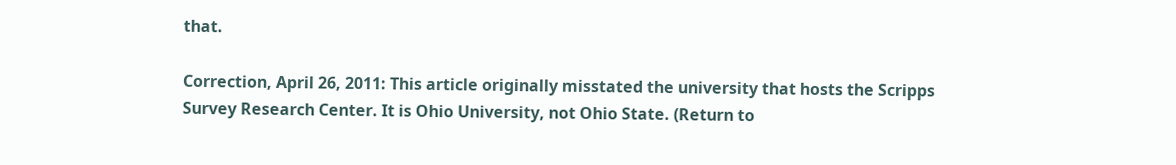that.

Correction, April 26, 2011: This article originally misstated the university that hosts the Scripps Survey Research Center. It is Ohio University, not Ohio State. (Return to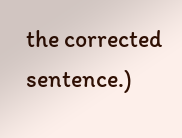the corrected sentence.)